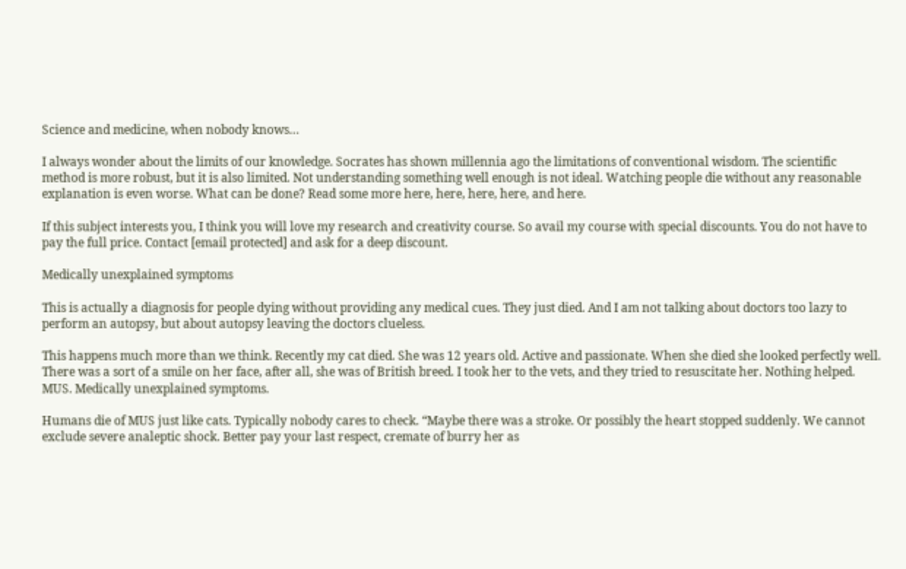Science and medicine, when nobody knows…

I always wonder about the limits of our knowledge. Socrates has shown millennia ago the limitations of conventional wisdom. The scientific method is more robust, but it is also limited. Not understanding something well enough is not ideal. Watching people die without any reasonable explanation is even worse. What can be done? Read some more here, here, here, here, and here.

If this subject interests you, I think you will love my research and creativity course. So avail my course with special discounts. You do not have to pay the full price. Contact [email protected] and ask for a deep discount.

Medically unexplained symptoms

This is actually a diagnosis for people dying without providing any medical cues. They just died. And I am not talking about doctors too lazy to perform an autopsy, but about autopsy leaving the doctors clueless.

This happens much more than we think. Recently my cat died. She was 12 years old. Active and passionate. When she died she looked perfectly well. There was a sort of a smile on her face, after all, she was of British breed. I took her to the vets, and they tried to resuscitate her. Nothing helped. MUS. Medically unexplained symptoms.

Humans die of MUS just like cats. Typically nobody cares to check. “Maybe there was a stroke. Or possibly the heart stopped suddenly. We cannot exclude severe analeptic shock. Better pay your last respect, cremate of burry her as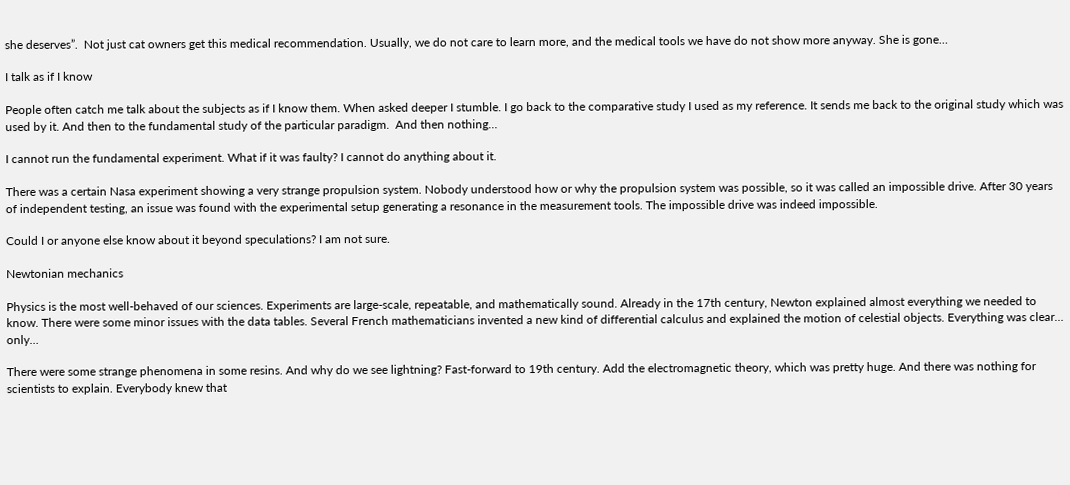she deserves”.  Not just cat owners get this medical recommendation. Usually, we do not care to learn more, and the medical tools we have do not show more anyway. She is gone…

I talk as if I know

People often catch me talk about the subjects as if I know them. When asked deeper I stumble. I go back to the comparative study I used as my reference. It sends me back to the original study which was used by it. And then to the fundamental study of the particular paradigm.  And then nothing…

I cannot run the fundamental experiment. What if it was faulty? I cannot do anything about it.

There was a certain Nasa experiment showing a very strange propulsion system. Nobody understood how or why the propulsion system was possible, so it was called an impossible drive. After 30 years of independent testing, an issue was found with the experimental setup generating a resonance in the measurement tools. The impossible drive was indeed impossible.

Could I or anyone else know about it beyond speculations? I am not sure.

Newtonian mechanics

Physics is the most well-behaved of our sciences. Experiments are large-scale, repeatable, and mathematically sound. Already in the 17th century, Newton explained almost everything we needed to know. There were some minor issues with the data tables. Several French mathematicians invented a new kind of differential calculus and explained the motion of celestial objects. Everything was clear… only…

There were some strange phenomena in some resins. And why do we see lightning? Fast-forward to 19th century. Add the electromagnetic theory, which was pretty huge. And there was nothing for scientists to explain. Everybody knew that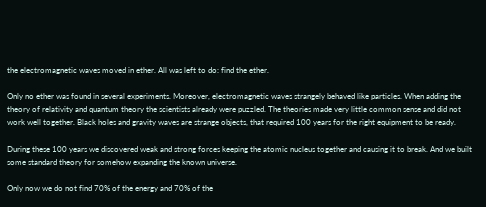the electromagnetic waves moved in ether. All was left to do: find the ether.

Only no ether was found in several experiments. Moreover, electromagnetic waves strangely behaved like particles. When adding the theory of relativity and quantum theory the scientists already were puzzled. The theories made very little common sense and did not work well together. Black holes and gravity waves are strange objects, that required 100 years for the right equipment to be ready.

During these 100 years we discovered weak and strong forces keeping the atomic nucleus together and causing it to break. And we built some standard theory for somehow expanding the known universe.

Only now we do not find 70% of the energy and 70% of the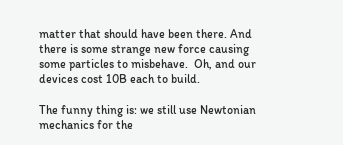matter that should have been there. And there is some strange new force causing some particles to misbehave.  Oh, and our devices cost 10B each to build.

The funny thing is: we still use Newtonian mechanics for the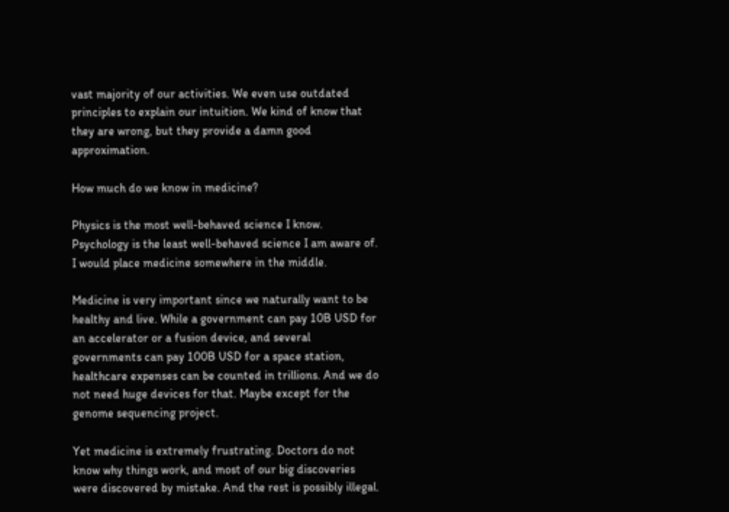vast majority of our activities. We even use outdated principles to explain our intuition. We kind of know that they are wrong, but they provide a damn good approximation.

How much do we know in medicine?

Physics is the most well-behaved science I know. Psychology is the least well-behaved science I am aware of. I would place medicine somewhere in the middle.

Medicine is very important since we naturally want to be healthy and live. While a government can pay 10B USD for an accelerator or a fusion device, and several governments can pay 100B USD for a space station, healthcare expenses can be counted in trillions. And we do not need huge devices for that. Maybe except for the genome sequencing project.

Yet medicine is extremely frustrating. Doctors do not know why things work, and most of our big discoveries were discovered by mistake. And the rest is possibly illegal.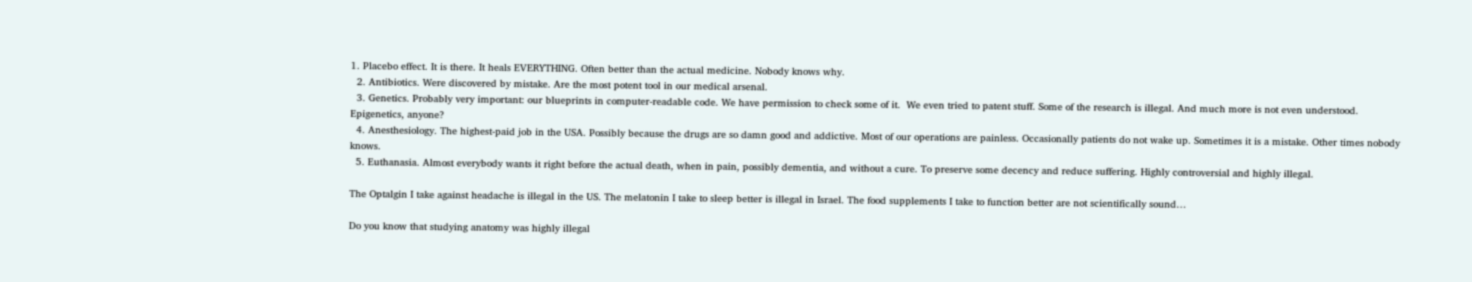1. Placebo effect. It is there. It heals EVERYTHING. Often better than the actual medicine. Nobody knows why.
  2. Antibiotics. Were discovered by mistake. Are the most potent tool in our medical arsenal.
  3. Genetics. Probably very important: our blueprints in computer-readable code. We have permission to check some of it.  We even tried to patent stuff. Some of the research is illegal. And much more is not even understood. Epigenetics, anyone?
  4. Anesthesiology. The highest-paid job in the USA. Possibly because the drugs are so damn good and addictive. Most of our operations are painless. Occasionally patients do not wake up. Sometimes it is a mistake. Other times nobody knows.
  5. Euthanasia. Almost everybody wants it right before the actual death, when in pain, possibly dementia, and without a cure. To preserve some decency and reduce suffering. Highly controversial and highly illegal.

The Optalgin I take against headache is illegal in the US. The melatonin I take to sleep better is illegal in Israel. The food supplements I take to function better are not scientifically sound…

Do you know that studying anatomy was highly illegal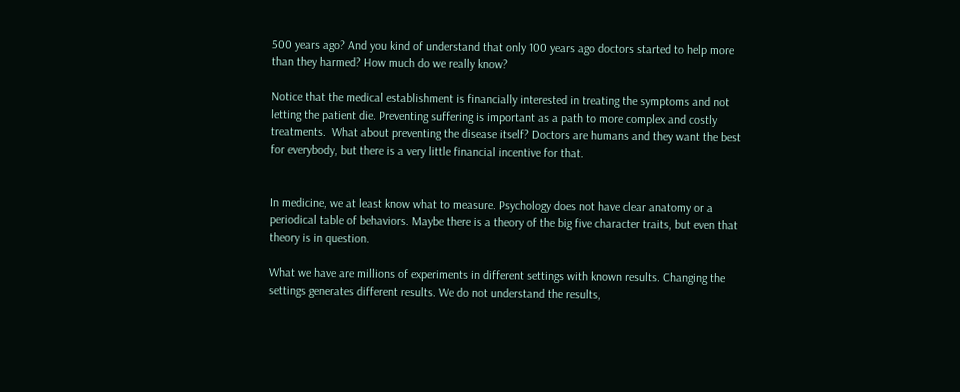500 years ago? And you kind of understand that only 100 years ago doctors started to help more than they harmed? How much do we really know?

Notice that the medical establishment is financially interested in treating the symptoms and not letting the patient die. Preventing suffering is important as a path to more complex and costly treatments.  What about preventing the disease itself? Doctors are humans and they want the best for everybody, but there is a very little financial incentive for that.


In medicine, we at least know what to measure. Psychology does not have clear anatomy or a periodical table of behaviors. Maybe there is a theory of the big five character traits, but even that theory is in question.

What we have are millions of experiments in different settings with known results. Changing the settings generates different results. We do not understand the results,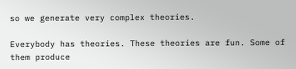so we generate very complex theories.

Everybody has theories. These theories are fun. Some of them produce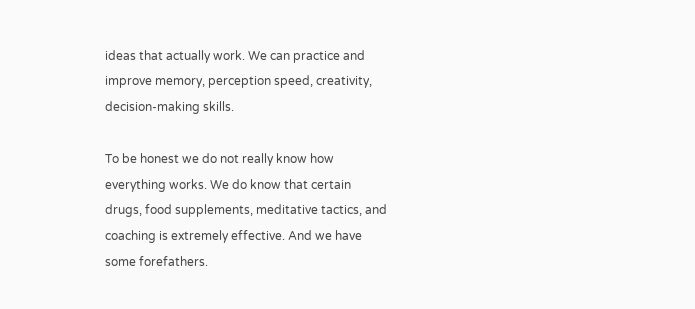ideas that actually work. We can practice and improve memory, perception speed, creativity, decision-making skills.

To be honest we do not really know how everything works. We do know that certain drugs, food supplements, meditative tactics, and coaching is extremely effective. And we have some forefathers.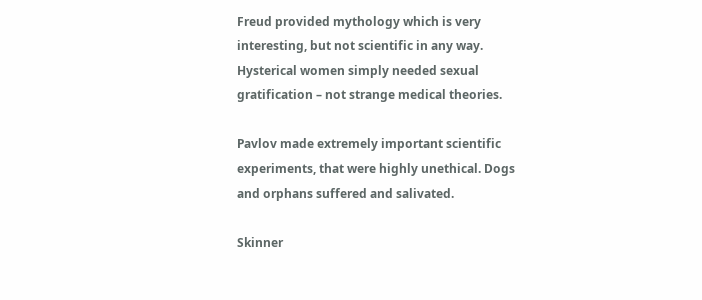Freud provided mythology which is very interesting, but not scientific in any way. Hysterical women simply needed sexual gratification – not strange medical theories.

Pavlov made extremely important scientific experiments, that were highly unethical. Dogs and orphans suffered and salivated.

Skinner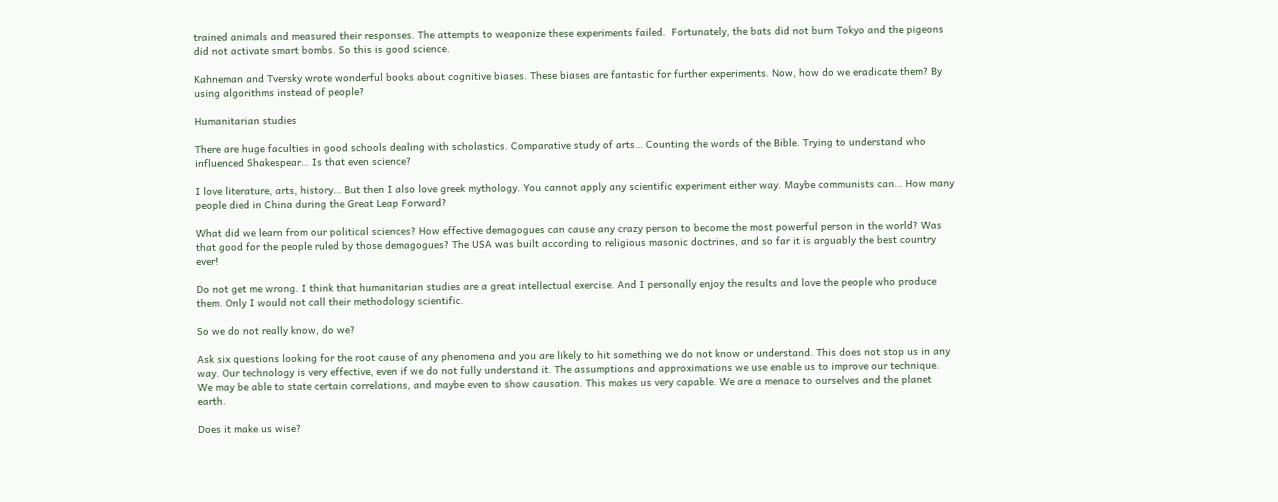trained animals and measured their responses. The attempts to weaponize these experiments failed.  Fortunately, the bats did not burn Tokyo and the pigeons did not activate smart bombs. So this is good science.

Kahneman and Tversky wrote wonderful books about cognitive biases. These biases are fantastic for further experiments. Now, how do we eradicate them? By using algorithms instead of people?

Humanitarian studies

There are huge faculties in good schools dealing with scholastics. Comparative study of arts… Counting the words of the Bible. Trying to understand who influenced Shakespear… Is that even science?

I love literature, arts, history… But then I also love greek mythology. You cannot apply any scientific experiment either way. Maybe communists can… How many people died in China during the Great Leap Forward?

What did we learn from our political sciences? How effective demagogues can cause any crazy person to become the most powerful person in the world? Was that good for the people ruled by those demagogues? The USA was built according to religious masonic doctrines, and so far it is arguably the best country ever!

Do not get me wrong. I think that humanitarian studies are a great intellectual exercise. And I personally enjoy the results and love the people who produce them. Only I would not call their methodology scientific.

So we do not really know, do we?

Ask six questions looking for the root cause of any phenomena and you are likely to hit something we do not know or understand. This does not stop us in any way. Our technology is very effective, even if we do not fully understand it. The assumptions and approximations we use enable us to improve our technique. We may be able to state certain correlations, and maybe even to show causation. This makes us very capable. We are a menace to ourselves and the planet earth.

Does it make us wise?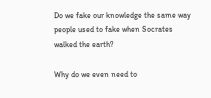Do we fake our knowledge the same way people used to fake when Socrates walked the earth?

Why do we even need to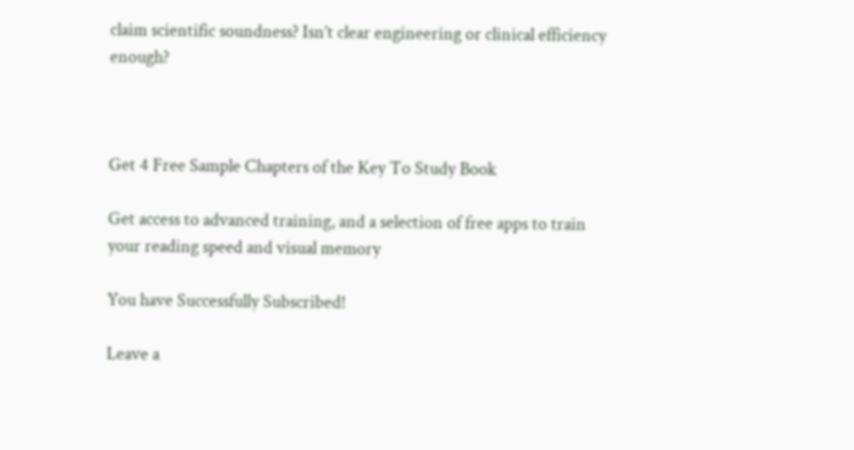claim scientific soundness? Isn’t clear engineering or clinical efficiency enough?



Get 4 Free Sample Chapters of the Key To Study Book

Get access to advanced training, and a selection of free apps to train your reading speed and visual memory

You have Successfully Subscribed!

Leave a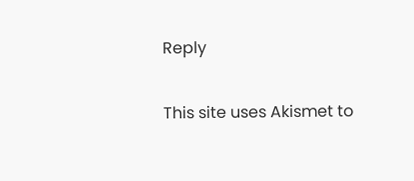Reply

This site uses Akismet to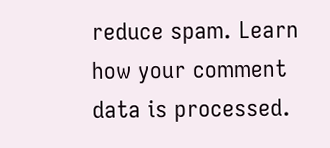reduce spam. Learn how your comment data is processed.